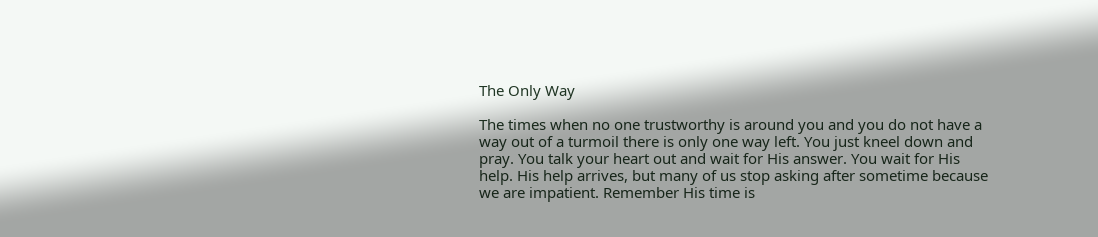The Only Way

The times when no one trustworthy is around you and you do not have a way out of a turmoil there is only one way left. You just kneel down and pray. You talk your heart out and wait for His answer. You wait for His help. His help arrives, but many of us stop asking after sometime because we are impatient. Remember His time is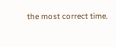the most correct time.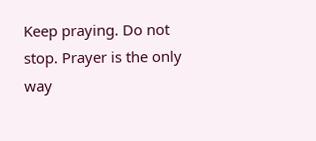Keep praying. Do not stop. Prayer is the only way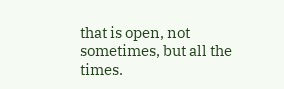that is open, not sometimes, but all the times.